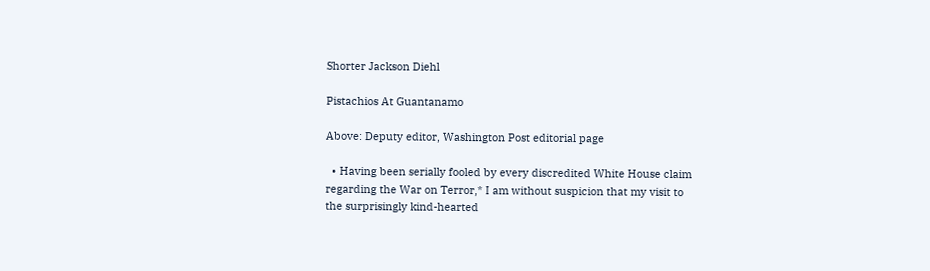Shorter Jackson Diehl

Pistachios At Guantanamo

Above: Deputy editor, Washington Post editorial page

  • Having been serially fooled by every discredited White House claim regarding the War on Terror,* I am without suspicion that my visit to the surprisingly kind-hearted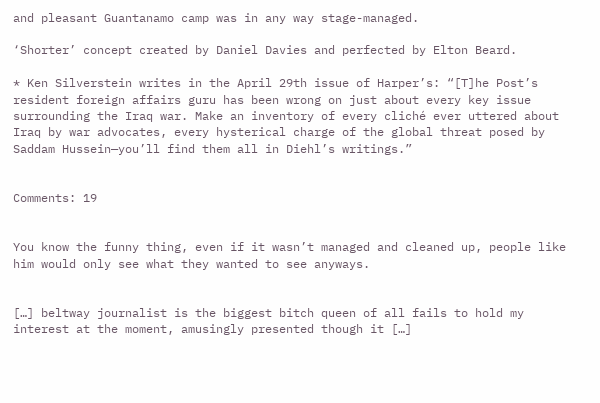and pleasant Guantanamo camp was in any way stage-managed.

‘Shorter’ concept created by Daniel Davies and perfected by Elton Beard.

* Ken Silverstein writes in the April 29th issue of Harper’s: “[T]he Post’s resident foreign affairs guru has been wrong on just about every key issue surrounding the Iraq war. Make an inventory of every cliché ever uttered about Iraq by war advocates, every hysterical charge of the global threat posed by Saddam Hussein—you’ll find them all in Diehl’s writings.”


Comments: 19


You know the funny thing, even if it wasn’t managed and cleaned up, people like him would only see what they wanted to see anyways.


[…] beltway journalist is the biggest bitch queen of all fails to hold my interest at the moment, amusingly presented though it […]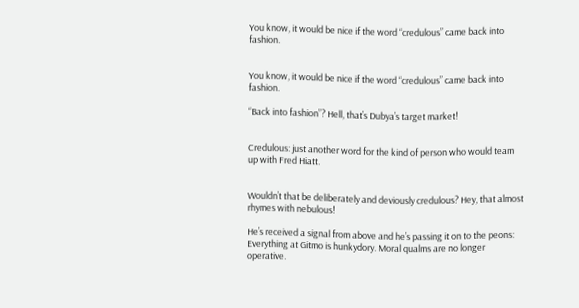You know, it would be nice if the word “credulous” came back into fashion.


You know, it would be nice if the word “credulous” came back into fashion.

“Back into fashion”? Hell, that’s Dubya’s target market!


Credulous: just another word for the kind of person who would team up with Fred Hiatt.


Wouldn’t that be deliberately and deviously credulous? Hey, that almost rhymes with nebulous!

He’s received a signal from above and he’s passing it on to the peons: Everything at Gitmo is hunkydory. Moral qualms are no longer operative.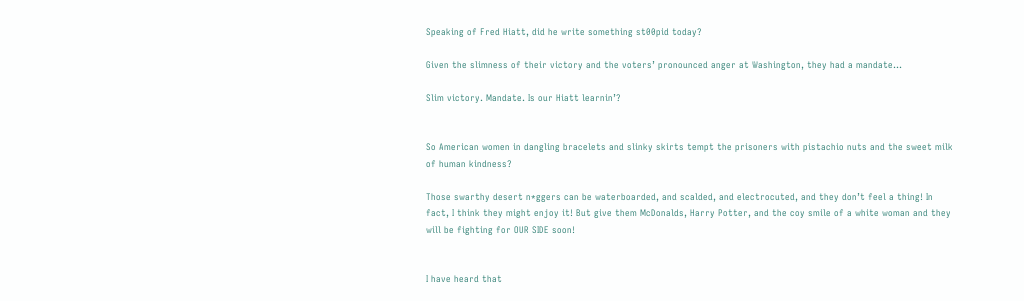Speaking of Fred Hiatt, did he write something st00pid today?

Given the slimness of their victory and the voters’ pronounced anger at Washington, they had a mandate…

Slim victory. Mandate. Is our Hiatt learnin’?


So American women in dangling bracelets and slinky skirts tempt the prisoners with pistachio nuts and the sweet milk of human kindness?

Those swarthy desert n*ggers can be waterboarded, and scalded, and electrocuted, and they don’t feel a thing! In fact, I think they might enjoy it! But give them McDonalds, Harry Potter, and the coy smile of a white woman and they will be fighting for OUR SIDE soon!


I have heard that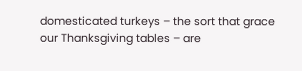domesticated turkeys – the sort that grace our Thanksgiving tables – are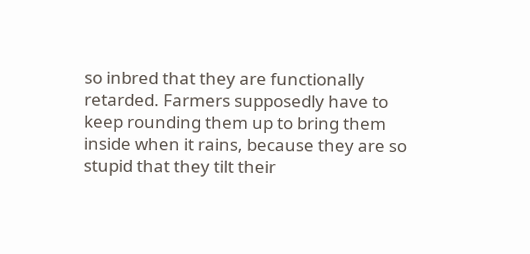so inbred that they are functionally retarded. Farmers supposedly have to keep rounding them up to bring them inside when it rains, because they are so stupid that they tilt their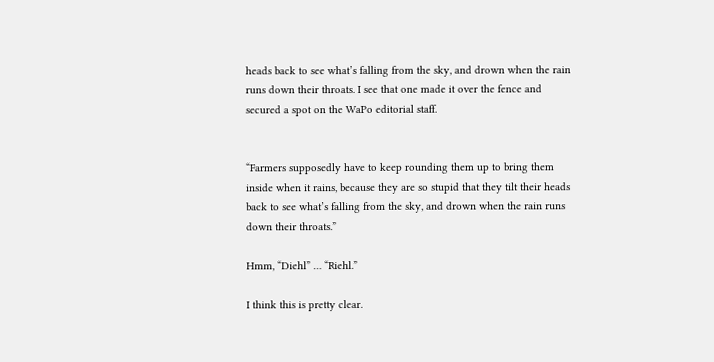heads back to see what’s falling from the sky, and drown when the rain runs down their throats. I see that one made it over the fence and secured a spot on the WaPo editorial staff.


“Farmers supposedly have to keep rounding them up to bring them inside when it rains, because they are so stupid that they tilt their heads back to see what’s falling from the sky, and drown when the rain runs down their throats.”

Hmm, “Diehl” … “Riehl.”

I think this is pretty clear.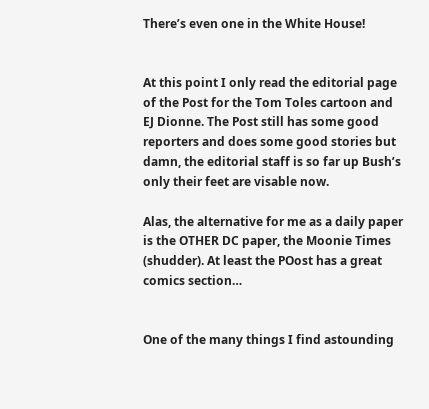There’s even one in the White House!


At this point I only read the editorial page of the Post for the Tom Toles cartoon and EJ Dionne. The Post still has some good reporters and does some good stories but damn, the editorial staff is so far up Bush’s only their feet are visable now.

Alas, the alternative for me as a daily paper is the OTHER DC paper, the Moonie Times (shudder). At least the POost has a great comics section…


One of the many things I find astounding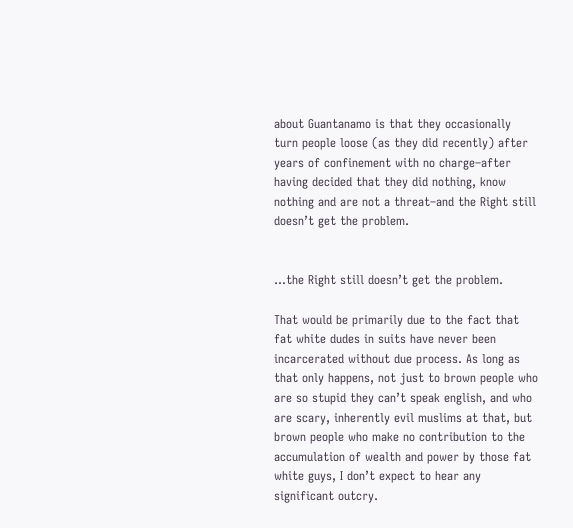about Guantanamo is that they occasionally turn people loose (as they did recently) after years of confinement with no charge–after having decided that they did nothing, know nothing and are not a threat–and the Right still doesn’t get the problem.


…the Right still doesn’t get the problem.

That would be primarily due to the fact that fat white dudes in suits have never been incarcerated without due process. As long as that only happens, not just to brown people who are so stupid they can’t speak english, and who are scary, inherently evil muslims at that, but brown people who make no contribution to the accumulation of wealth and power by those fat white guys, I don’t expect to hear any significant outcry.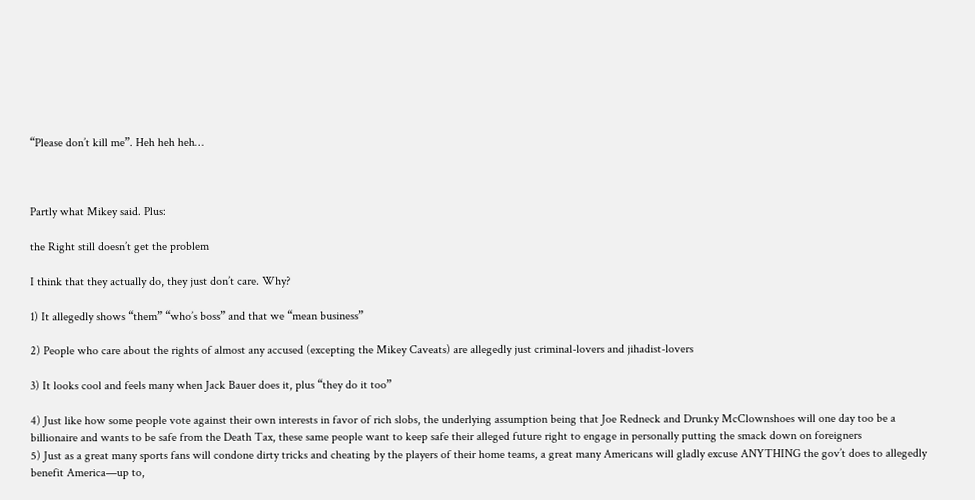“Please don’t kill me”. Heh heh heh…



Partly what Mikey said. Plus:

the Right still doesn’t get the problem

I think that they actually do, they just don’t care. Why?

1) It allegedly shows “them” “who’s boss” and that we “mean business”

2) People who care about the rights of almost any accused (excepting the Mikey Caveats) are allegedly just criminal-lovers and jihadist-lovers

3) It looks cool and feels many when Jack Bauer does it, plus “they do it too”

4) Just like how some people vote against their own interests in favor of rich slobs, the underlying assumption being that Joe Redneck and Drunky McClownshoes will one day too be a billionaire and wants to be safe from the Death Tax, these same people want to keep safe their alleged future right to engage in personally putting the smack down on foreigners
5) Just as a great many sports fans will condone dirty tricks and cheating by the players of their home teams, a great many Americans will gladly excuse ANYTHING the gov’t does to allegedly benefit America—up to,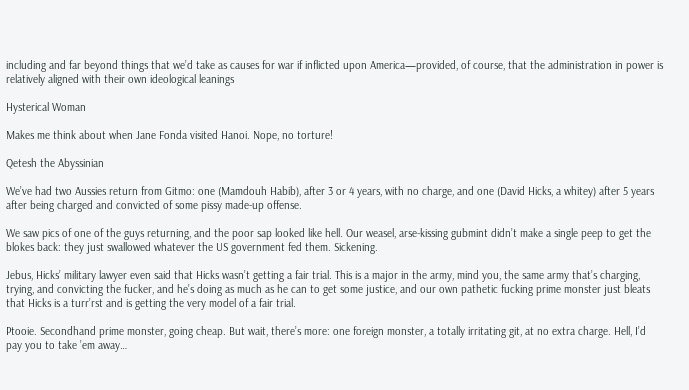including and far beyond things that we’d take as causes for war if inflicted upon America—provided, of course, that the administration in power is relatively aligned with their own ideological leanings

Hysterical Woman

Makes me think about when Jane Fonda visited Hanoi. Nope, no torture!

Qetesh the Abyssinian

We’ve had two Aussies return from Gitmo: one (Mamdouh Habib), after 3 or 4 years, with no charge, and one (David Hicks, a whitey) after 5 years after being charged and convicted of some pissy made-up offense.

We saw pics of one of the guys returning, and the poor sap looked like hell. Our weasel, arse-kissing gubmint didn’t make a single peep to get the blokes back: they just swallowed whatever the US government fed them. Sickening.

Jebus, Hicks’ military lawyer even said that Hicks wasn’t getting a fair trial. This is a major in the army, mind you, the same army that’s charging, trying, and convicting the fucker, and he’s doing as much as he can to get some justice, and our own pathetic fucking prime monster just bleats that Hicks is a turr’rst and is getting the very model of a fair trial.

Ptooie. Secondhand prime monster, going cheap. But wait, there’s more: one foreign monster, a totally irritating git, at no extra charge. Hell, I’d pay you to take ’em away…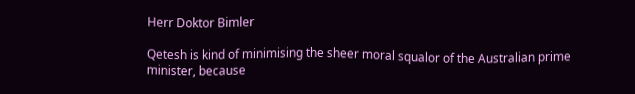Herr Doktor Bimler

Qetesh is kind of minimising the sheer moral squalor of the Australian prime minister, because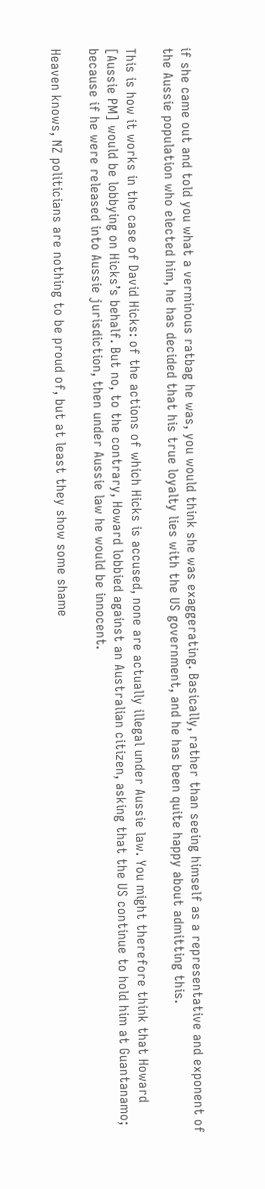if she came out and told you what a verminous ratbag he was, you would think she was exaggerating. Basically, rather than seeing himself as a representative and exponent of the Aussie population who elected him, he has decided that his true loyalty lies with the US government, and he has been quite happy about admitting this.

This is how it works in the case of David Hicks: of the actions of which Hicks is accused, none are actually illegal under Aussie law. You might therefore think that Howard [Aussie PM] would be lobbying on Hicks’s behalf. But no, to the contrary, Howard lobbied against an Australian citizen, asking that the US continue to hold him at Guantanamo; because if he were released into Aussie jurisdiction, then under Aussie law he would be innocent.

Heaven knows, NZ politicians are nothing to be proud of, but at least they show some shame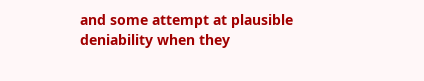and some attempt at plausible deniability when they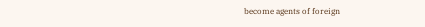become agents of foreign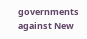governments against New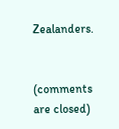Zealanders.


(comments are closed)